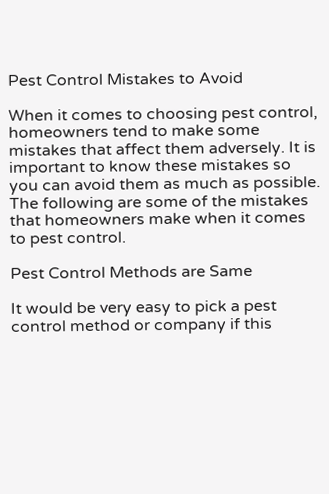Pest Control Mistakes to Avoid

When it comes to choosing pest control, homeowners tend to make some mistakes that affect them adversely. It is important to know these mistakes so you can avoid them as much as possible. The following are some of the mistakes that homeowners make when it comes to pest control.

Pest Control Methods are Same

It would be very easy to pick a pest control method or company if this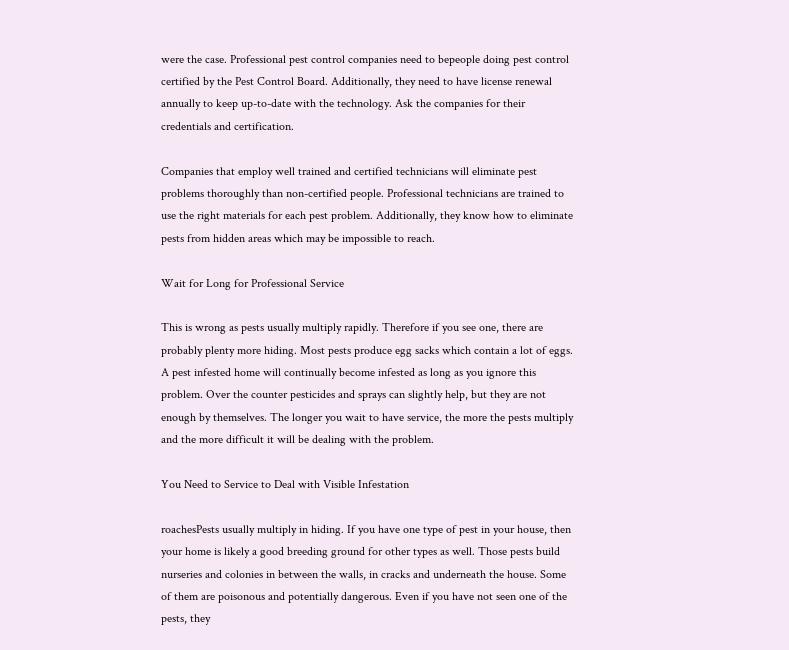were the case. Professional pest control companies need to bepeople doing pest control certified by the Pest Control Board. Additionally, they need to have license renewal annually to keep up-to-date with the technology. Ask the companies for their credentials and certification.

Companies that employ well trained and certified technicians will eliminate pest problems thoroughly than non-certified people. Professional technicians are trained to use the right materials for each pest problem. Additionally, they know how to eliminate pests from hidden areas which may be impossible to reach.

Wait for Long for Professional Service

This is wrong as pests usually multiply rapidly. Therefore if you see one, there are probably plenty more hiding. Most pests produce egg sacks which contain a lot of eggs. A pest infested home will continually become infested as long as you ignore this problem. Over the counter pesticides and sprays can slightly help, but they are not enough by themselves. The longer you wait to have service, the more the pests multiply and the more difficult it will be dealing with the problem.

You Need to Service to Deal with Visible Infestation

roachesPests usually multiply in hiding. If you have one type of pest in your house, then your home is likely a good breeding ground for other types as well. Those pests build nurseries and colonies in between the walls, in cracks and underneath the house. Some of them are poisonous and potentially dangerous. Even if you have not seen one of the pests, they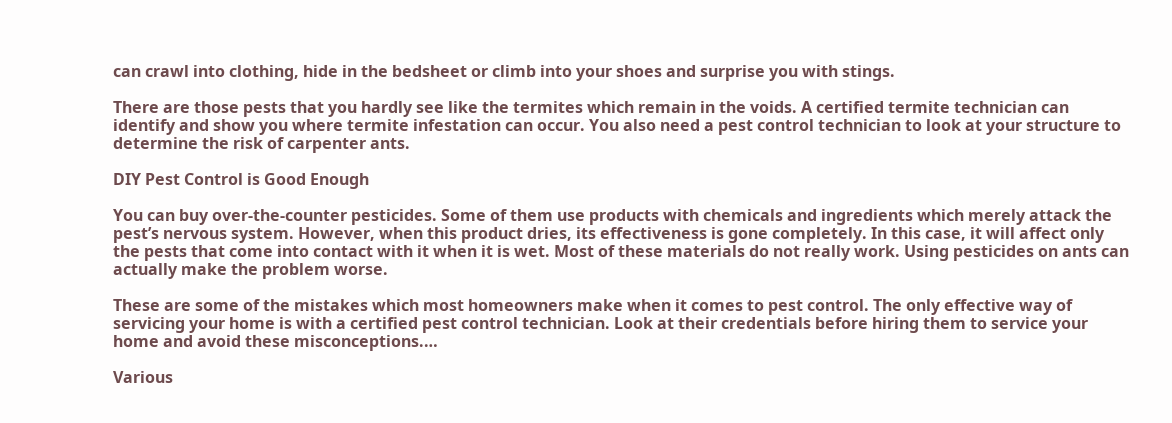can crawl into clothing, hide in the bedsheet or climb into your shoes and surprise you with stings.

There are those pests that you hardly see like the termites which remain in the voids. A certified termite technician can identify and show you where termite infestation can occur. You also need a pest control technician to look at your structure to determine the risk of carpenter ants.

DIY Pest Control is Good Enough

You can buy over-the-counter pesticides. Some of them use products with chemicals and ingredients which merely attack the pest’s nervous system. However, when this product dries, its effectiveness is gone completely. In this case, it will affect only the pests that come into contact with it when it is wet. Most of these materials do not really work. Using pesticides on ants can actually make the problem worse.

These are some of the mistakes which most homeowners make when it comes to pest control. The only effective way of servicing your home is with a certified pest control technician. Look at their credentials before hiring them to service your home and avoid these misconceptions.…

Various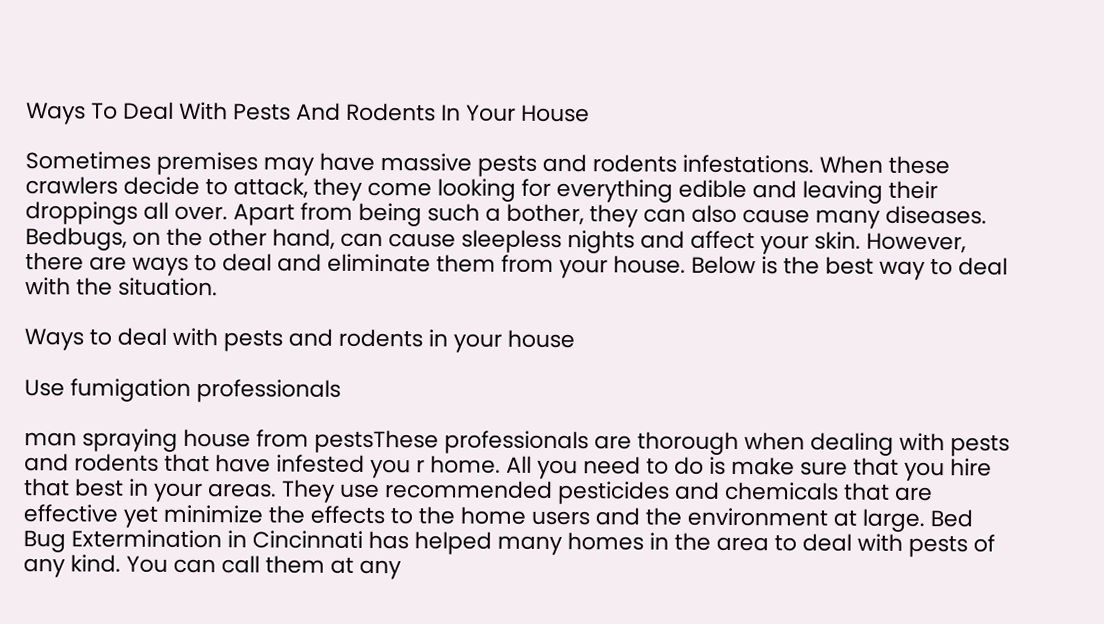Ways To Deal With Pests And Rodents In Your House

Sometimes premises may have massive pests and rodents infestations. When these crawlers decide to attack, they come looking for everything edible and leaving their droppings all over. Apart from being such a bother, they can also cause many diseases. Bedbugs, on the other hand, can cause sleepless nights and affect your skin. However, there are ways to deal and eliminate them from your house. Below is the best way to deal with the situation.

Ways to deal with pests and rodents in your house

Use fumigation professionals

man spraying house from pestsThese professionals are thorough when dealing with pests and rodents that have infested you r home. All you need to do is make sure that you hire that best in your areas. They use recommended pesticides and chemicals that are effective yet minimize the effects to the home users and the environment at large. Bed Bug Extermination in Cincinnati has helped many homes in the area to deal with pests of any kind. You can call them at any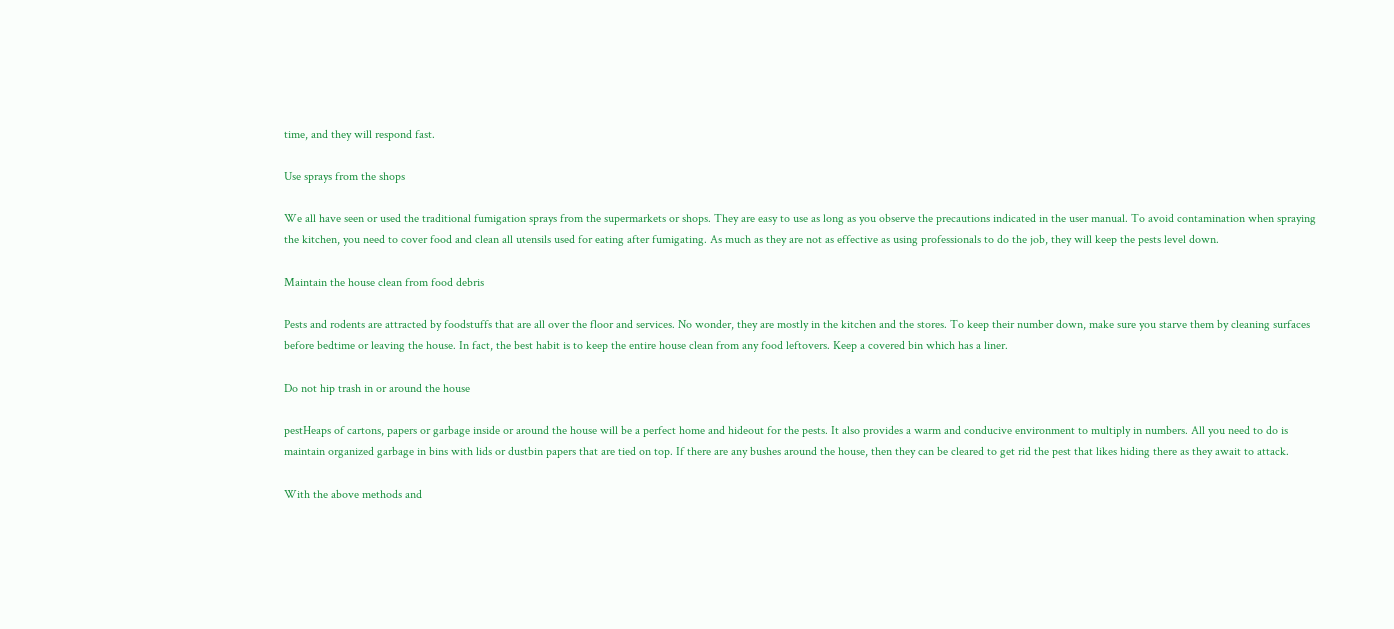time, and they will respond fast.

Use sprays from the shops

We all have seen or used the traditional fumigation sprays from the supermarkets or shops. They are easy to use as long as you observe the precautions indicated in the user manual. To avoid contamination when spraying the kitchen, you need to cover food and clean all utensils used for eating after fumigating. As much as they are not as effective as using professionals to do the job, they will keep the pests level down.

Maintain the house clean from food debris

Pests and rodents are attracted by foodstuffs that are all over the floor and services. No wonder, they are mostly in the kitchen and the stores. To keep their number down, make sure you starve them by cleaning surfaces before bedtime or leaving the house. In fact, the best habit is to keep the entire house clean from any food leftovers. Keep a covered bin which has a liner.

Do not hip trash in or around the house

pestHeaps of cartons, papers or garbage inside or around the house will be a perfect home and hideout for the pests. It also provides a warm and conducive environment to multiply in numbers. All you need to do is maintain organized garbage in bins with lids or dustbin papers that are tied on top. If there are any bushes around the house, then they can be cleared to get rid the pest that likes hiding there as they await to attack.

With the above methods and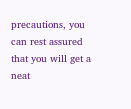precautions, you can rest assured that you will get a neat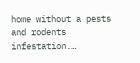home without a pests and rodents infestation.…